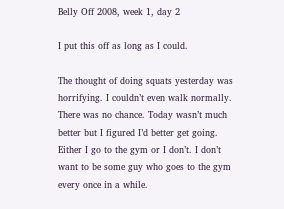Belly Off 2008, week 1, day 2

I put this off as long as I could.

The thought of doing squats yesterday was horrifying. I couldn’t even walk normally. There was no chance. Today wasn’t much better but I figured I’d better get going. Either I go to the gym or I don’t. I don’t want to be some guy who goes to the gym every once in a while.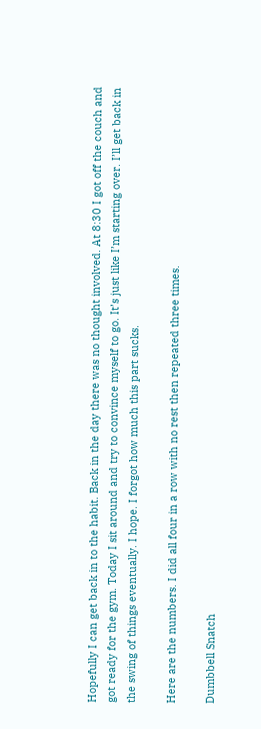Hopefully I can get back in to the habit. Back in the day there was no thought involved. At 8:30 I got off the couch and got ready for the gym. Today I sit around and try to convince myself to go. It’s just like I’m starting over. I’ll get back in the swing of things eventually. I hope. I forgot how much this part sucks.

Here are the numbers. I did all four in a row with no rest then repeated three times.

Dumbbell Snatch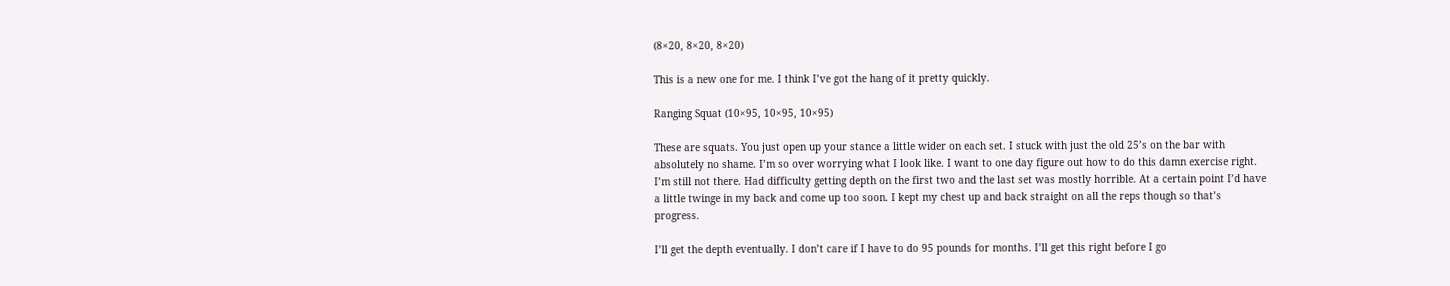(8×20, 8×20, 8×20)

This is a new one for me. I think I’ve got the hang of it pretty quickly.

Ranging Squat (10×95, 10×95, 10×95)

These are squats. You just open up your stance a little wider on each set. I stuck with just the old 25’s on the bar with absolutely no shame. I’m so over worrying what I look like. I want to one day figure out how to do this damn exercise right. I’m still not there. Had difficulty getting depth on the first two and the last set was mostly horrible. At a certain point I’d have a little twinge in my back and come up too soon. I kept my chest up and back straight on all the reps though so that’s progress.

I’ll get the depth eventually. I don’t care if I have to do 95 pounds for months. I’ll get this right before I go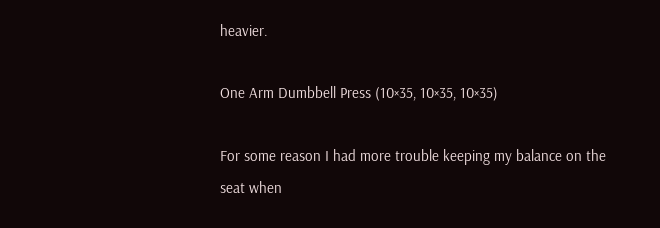heavier.

One Arm Dumbbell Press (10×35, 10×35, 10×35)

For some reason I had more trouble keeping my balance on the seat when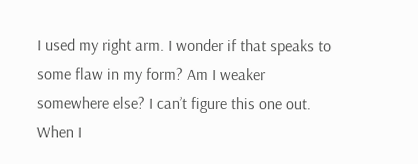I used my right arm. I wonder if that speaks to some flaw in my form? Am I weaker somewhere else? I can’t figure this one out. When I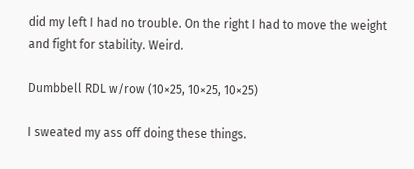did my left I had no trouble. On the right I had to move the weight and fight for stability. Weird.

Dumbbell RDL w/row (10×25, 10×25, 10×25)

I sweated my ass off doing these things.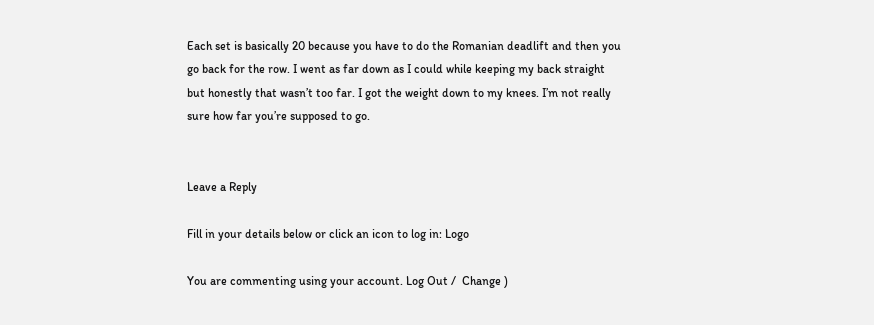Each set is basically 20 because you have to do the Romanian deadlift and then you go back for the row. I went as far down as I could while keeping my back straight but honestly that wasn’t too far. I got the weight down to my knees. I’m not really sure how far you’re supposed to go.


Leave a Reply

Fill in your details below or click an icon to log in: Logo

You are commenting using your account. Log Out /  Change )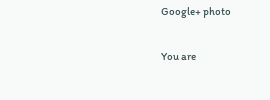Google+ photo

You are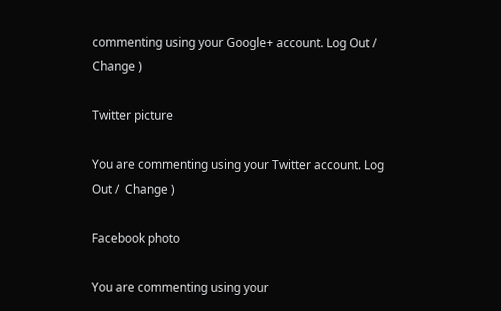commenting using your Google+ account. Log Out /  Change )

Twitter picture

You are commenting using your Twitter account. Log Out /  Change )

Facebook photo

You are commenting using your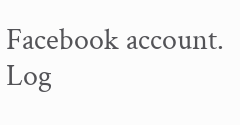Facebook account. Log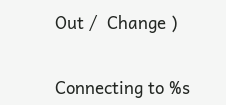Out /  Change )


Connecting to %s